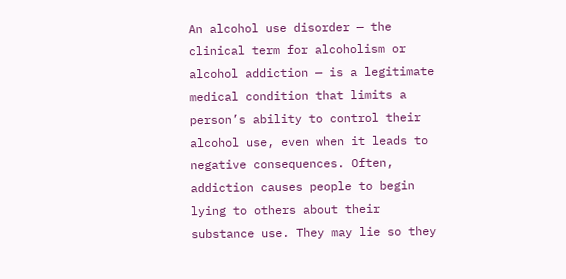An alcohol use disorder — the clinical term for alcoholism or alcohol addiction — is a legitimate medical condition that limits a person’s ability to control their alcohol use, even when it leads to negative consequences. Often, addiction causes people to begin lying to others about their substance use. They may lie so they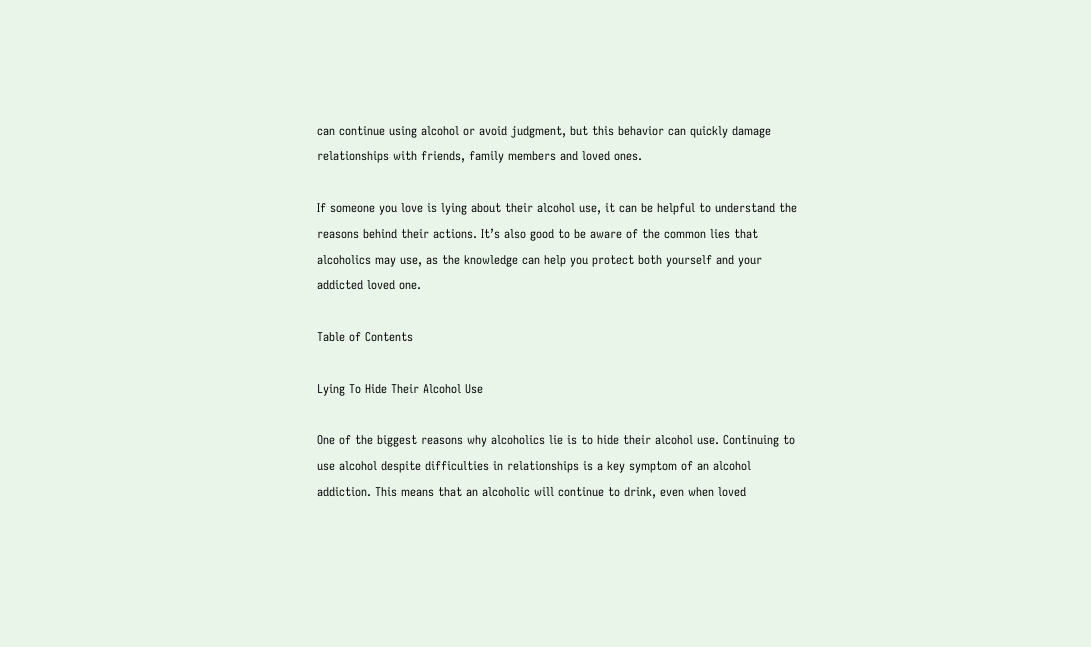can continue using alcohol or avoid judgment, but this behavior can quickly damage relationships with friends, family members and loved ones.

If someone you love is lying about their alcohol use, it can be helpful to understand the reasons behind their actions. It’s also good to be aware of the common lies that alcoholics may use, as the knowledge can help you protect both yourself and your addicted loved one.

Table of Contents

Lying To Hide Their Alcohol Use

One of the biggest reasons why alcoholics lie is to hide their alcohol use. Continuing to use alcohol despite difficulties in relationships is a key symptom of an alcohol addiction. This means that an alcoholic will continue to drink, even when loved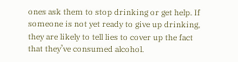ones ask them to stop drinking or get help. If someone is not yet ready to give up drinking, they are likely to tell lies to cover up the fact that they’ve consumed alcohol.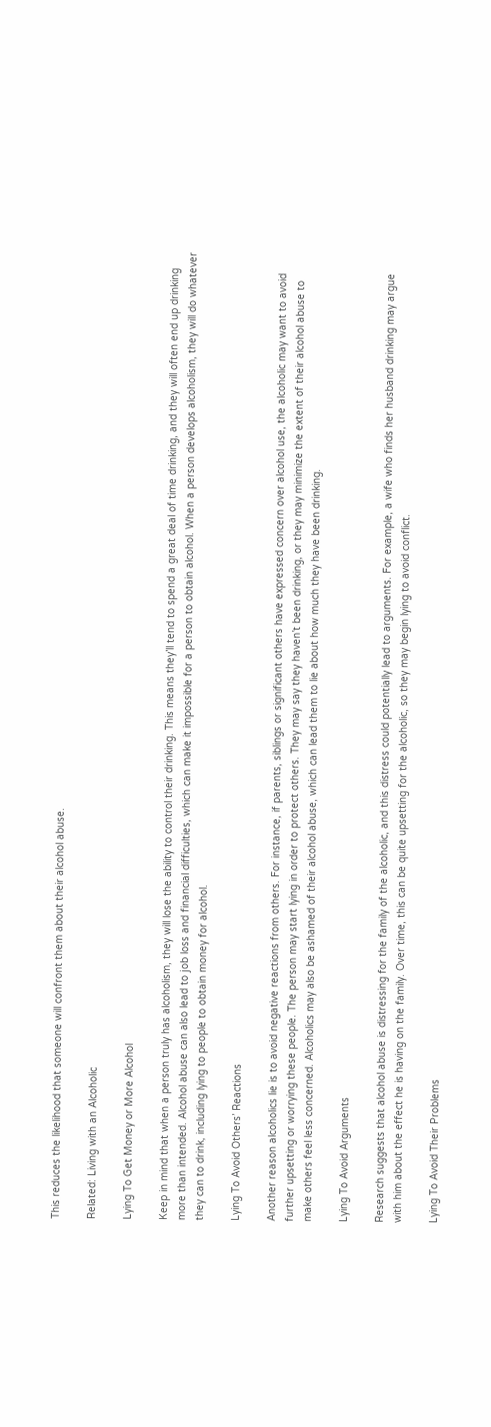This reduces the likelihood that someone will confront them about their alcohol abuse.

Related: Living with an Alcoholic

Lying To Get Money or More Alcohol

Keep in mind that when a person truly has alcoholism, they will lose the ability to control their drinking. This means they’ll tend to spend a great deal of time drinking, and they will often end up drinking more than intended. Alcohol abuse can also lead to job loss and financial difficulties, which can make it impossible for a person to obtain alcohol. When a person develops alcoholism, they will do whatever they can to drink, including lying to people to obtain money for alcohol.

Lying To Avoid Others’ Reactions

Another reason alcoholics lie is to avoid negative reactions from others. For instance, if parents, siblings or significant others have expressed concern over alcohol use, the alcoholic may want to avoid further upsetting or worrying these people. The person may start lying in order to protect others. They may say they haven’t been drinking, or they may minimize the extent of their alcohol abuse to make others feel less concerned. Alcoholics may also be ashamed of their alcohol abuse, which can lead them to lie about how much they have been drinking.

Lying To Avoid Arguments

Research suggests that alcohol abuse is distressing for the family of the alcoholic, and this distress could potentially lead to arguments. For example, a wife who finds her husband drinking may argue with him about the effect he is having on the family. Over time, this can be quite upsetting for the alcoholic, so they may begin lying to avoid conflict.

Lying To Avoid Their Problems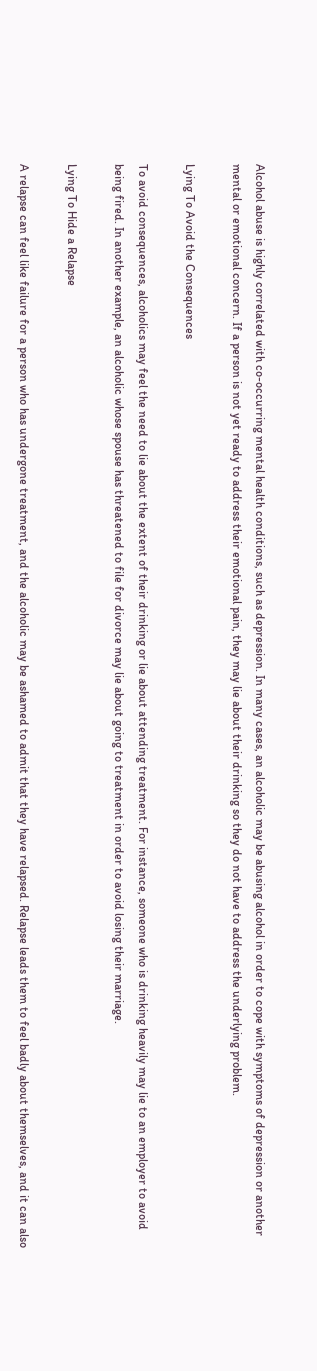Alcohol abuse is highly correlated with co-occurring mental health conditions, such as depression. In many cases, an alcoholic may be abusing alcohol in order to cope with symptoms of depression or another mental or emotional concern. If a person is not yet ready to address their emotional pain, they may lie about their drinking so they do not have to address the underlying problem.

Lying To Avoid the Consequences

To avoid consequences, alcoholics may feel the need to lie about the extent of their drinking or lie about attending treatment. For instance, someone who is drinking heavily may lie to an employer to avoid being fired. In another example, an alcoholic whose spouse has threatened to file for divorce may lie about going to treatment in order to avoid losing their marriage.

Lying To Hide a Relapse

A relapse can feel like failure for a person who has undergone treatment, and the alcoholic may be ashamed to admit that they have relapsed. Relapse leads them to feel badly about themselves, and it can also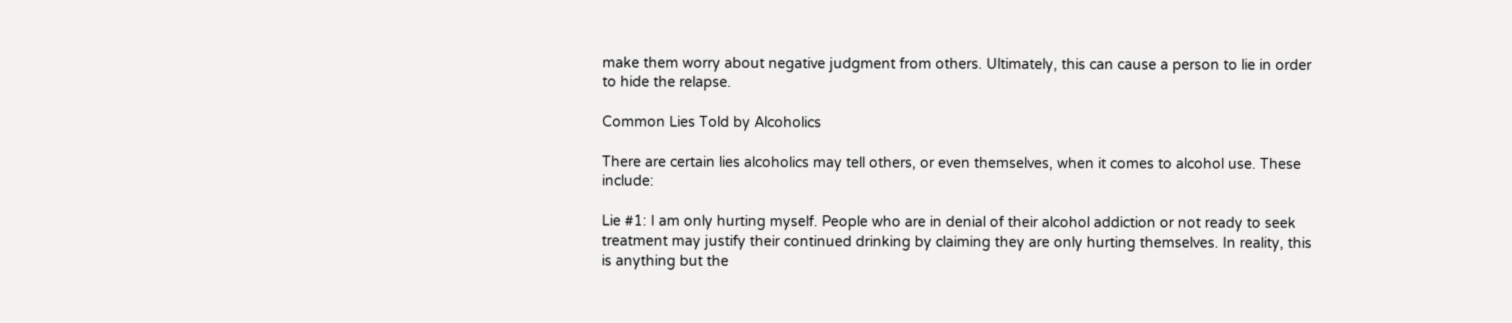make them worry about negative judgment from others. Ultimately, this can cause a person to lie in order to hide the relapse.

Common Lies Told by Alcoholics

There are certain lies alcoholics may tell others, or even themselves, when it comes to alcohol use. These include:

Lie #1: I am only hurting myself. People who are in denial of their alcohol addiction or not ready to seek treatment may justify their continued drinking by claiming they are only hurting themselves. In reality, this is anything but the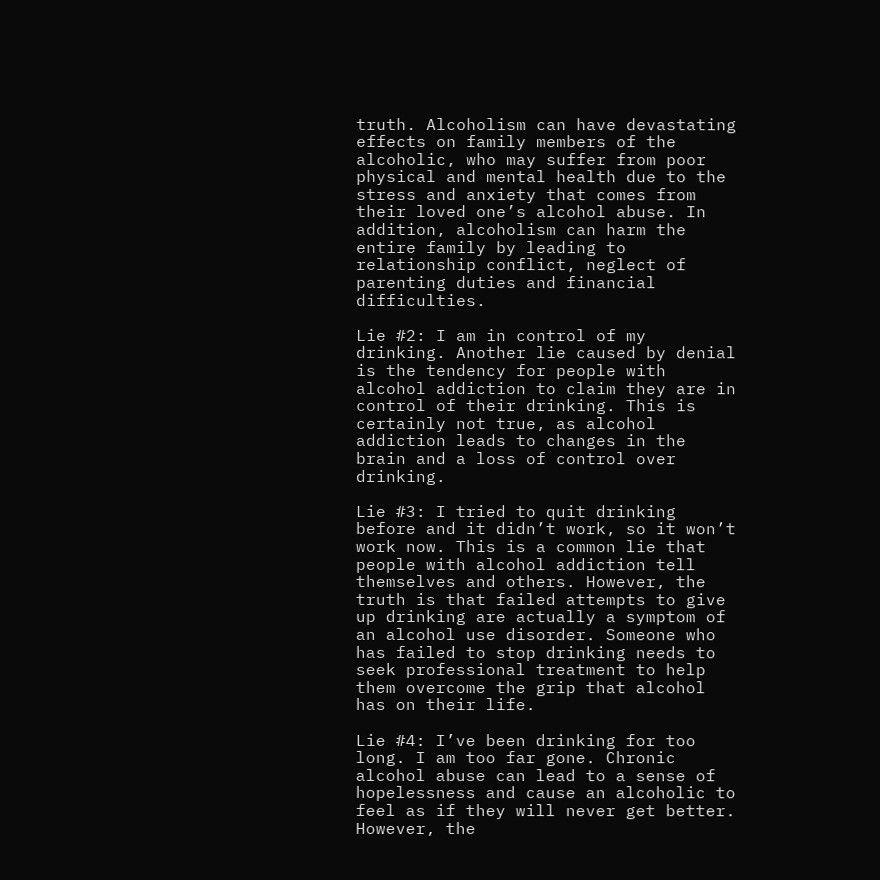truth. Alcoholism can have devastating effects on family members of the alcoholic, who may suffer from poor physical and mental health due to the stress and anxiety that comes from their loved one’s alcohol abuse. In addition, alcoholism can harm the entire family by leading to relationship conflict, neglect of parenting duties and financial difficulties.

Lie #2: I am in control of my drinking. Another lie caused by denial is the tendency for people with alcohol addiction to claim they are in control of their drinking. This is certainly not true, as alcohol addiction leads to changes in the brain and a loss of control over drinking.

Lie #3: I tried to quit drinking before and it didn’t work, so it won’t work now. This is a common lie that people with alcohol addiction tell themselves and others. However, the truth is that failed attempts to give up drinking are actually a symptom of an alcohol use disorder. Someone who has failed to stop drinking needs to seek professional treatment to help them overcome the grip that alcohol has on their life.

Lie #4: I’ve been drinking for too long. I am too far gone. Chronic alcohol abuse can lead to a sense of hopelessness and cause an alcoholic to feel as if they will never get better. However, the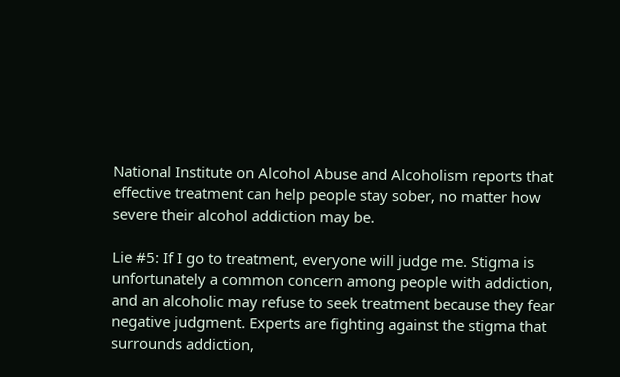National Institute on Alcohol Abuse and Alcoholism reports that effective treatment can help people stay sober, no matter how severe their alcohol addiction may be.

Lie #5: If I go to treatment, everyone will judge me. Stigma is unfortunately a common concern among people with addiction, and an alcoholic may refuse to seek treatment because they fear negative judgment. Experts are fighting against the stigma that surrounds addiction,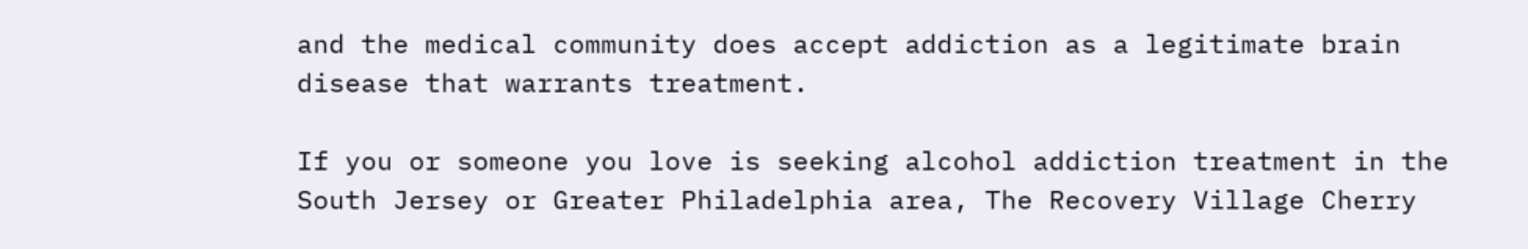and the medical community does accept addiction as a legitimate brain disease that warrants treatment.

If you or someone you love is seeking alcohol addiction treatment in the South Jersey or Greater Philadelphia area, The Recovery Village Cherry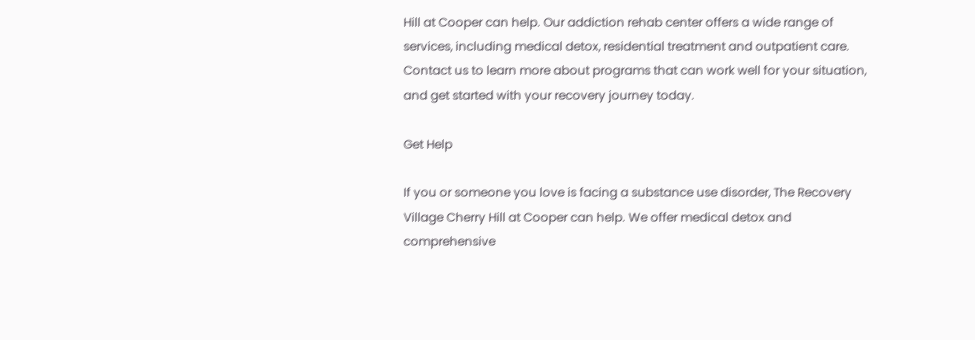Hill at Cooper can help. Our addiction rehab center offers a wide range of services, including medical detox, residential treatment and outpatient care. Contact us to learn more about programs that can work well for your situation, and get started with your recovery journey today.

Get Help

If you or someone you love is facing a substance use disorder, The Recovery Village Cherry Hill at Cooper can help. We offer medical detox and comprehensive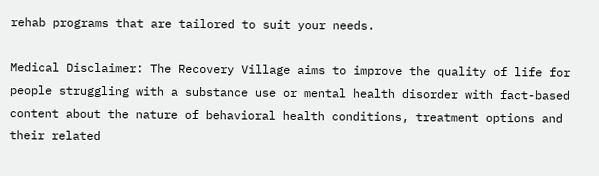rehab programs that are tailored to suit your needs.

Medical Disclaimer: The Recovery Village aims to improve the quality of life for people struggling with a substance use or mental health disorder with fact-based content about the nature of behavioral health conditions, treatment options and their related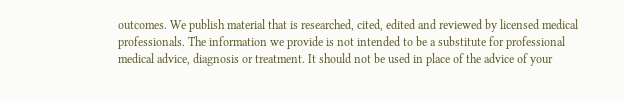outcomes. We publish material that is researched, cited, edited and reviewed by licensed medical professionals. The information we provide is not intended to be a substitute for professional medical advice, diagnosis or treatment. It should not be used in place of the advice of your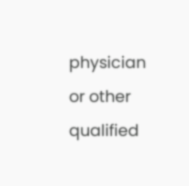physician or other qualified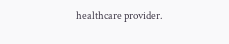healthcare provider.